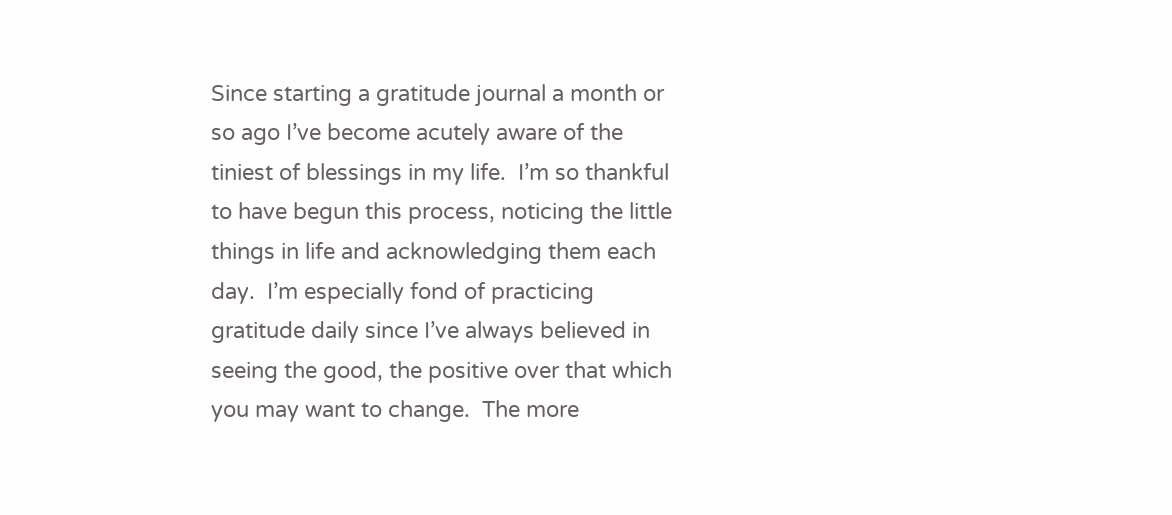Since starting a gratitude journal a month or so ago I’ve become acutely aware of the tiniest of blessings in my life.  I’m so thankful to have begun this process, noticing the little things in life and acknowledging them each day.  I’m especially fond of practicing gratitude daily since I’ve always believed in seeing the good, the positive over that which you may want to change.  The more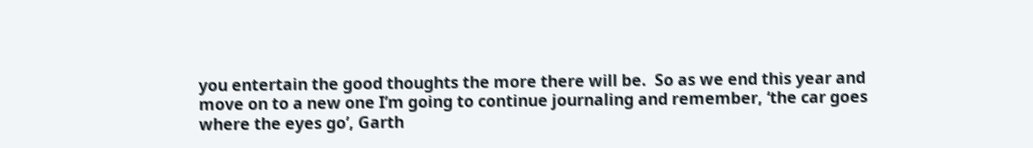you entertain the good thoughts the more there will be.  So as we end this year and move on to a new one I’m going to continue journaling and remember, ‘the car goes where the eyes go’, Garth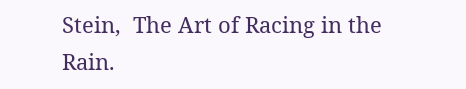Stein,  The Art of Racing in the Rain.